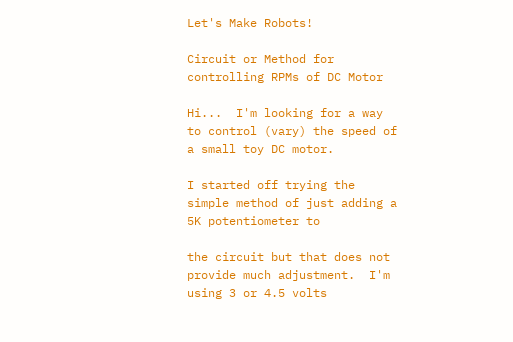Let's Make Robots!

Circuit or Method for controlling RPMs of DC Motor

Hi...  I'm looking for a way to control (vary) the speed of a small toy DC motor.

I started off trying the simple method of just adding a 5K potentiometer to

the circuit but that does not provide much adjustment.  I'm using 3 or 4.5 volts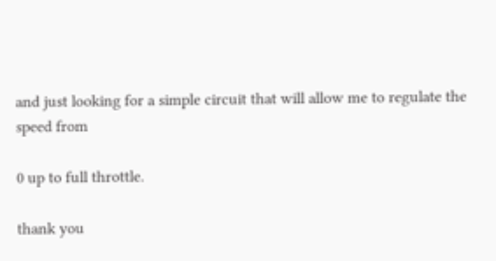and just looking for a simple circuit that will allow me to regulate the speed from

0 up to full throttle.

thank you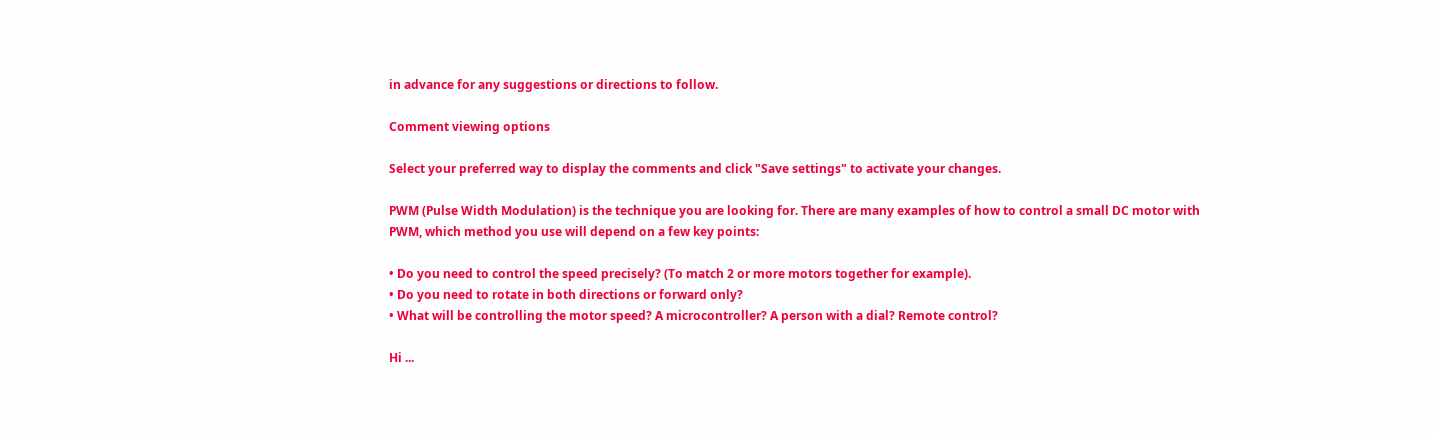in advance for any suggestions or directions to follow.

Comment viewing options

Select your preferred way to display the comments and click "Save settings" to activate your changes.

PWM (Pulse Width Modulation) is the technique you are looking for. There are many examples of how to control a small DC motor with PWM, which method you use will depend on a few key points:

• Do you need to control the speed precisely? (To match 2 or more motors together for example).
• Do you need to rotate in both directions or forward only?
• What will be controlling the motor speed? A microcontroller? A person with a dial? Remote control?

Hi ...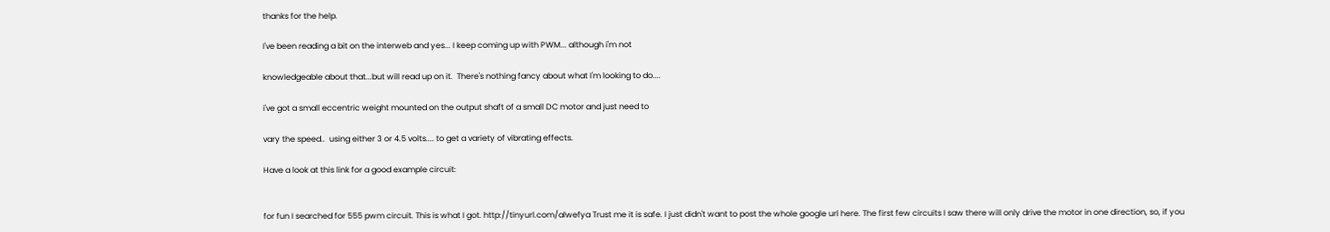thanks for the help.

I've been reading a bit on the interweb and yes... I keep coming up with PWM... although i'm not

knowledgeable about that...but will read up on it.  There's nothing fancy about what I'm looking to do....

i've got a small eccentric weight mounted on the output shaft of a small DC motor and just need to

vary the speed..  using either 3 or 4.5 volts.... to get a variety of vibrating effects.

Have a look at this link for a good example circuit:


for fun I searched for 555 pwm circuit. This is what I got. http://tinyurl.com/alwefya Trust me it is safe. I just didn't want to post the whole google url here. The first few circuits I saw there will only drive the motor in one direction, so, if you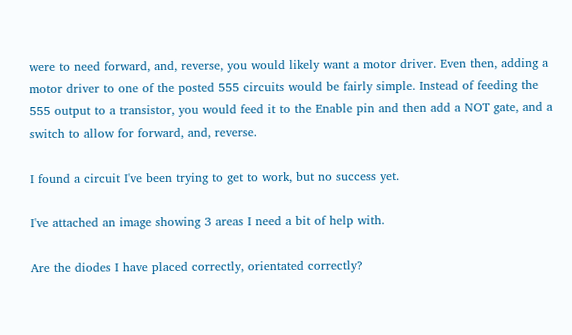were to need forward, and, reverse, you would likely want a motor driver. Even then, adding a motor driver to one of the posted 555 circuits would be fairly simple. Instead of feeding the 555 output to a transistor, you would feed it to the Enable pin and then add a NOT gate, and a switch to allow for forward, and, reverse.

I found a circuit I've been trying to get to work, but no success yet.

I've attached an image showing 3 areas I need a bit of help with.

Are the diodes I have placed correctly, orientated correctly?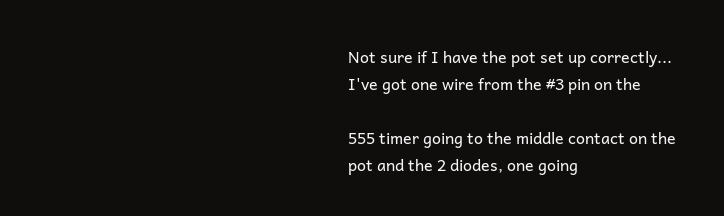Not sure if I have the pot set up correctly... I've got one wire from the #3 pin on the

555 timer going to the middle contact on the pot and the 2 diodes, one going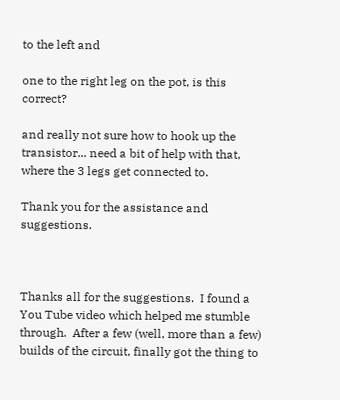to the left and

one to the right leg on the pot, is this correct?

and really not sure how to hook up the transistor... need a bit of help with that, where the 3 legs get connected to.

Thank you for the assistance and suggestions.



Thanks all for the suggestions.  I found a You Tube video which helped me stumble through.  After a few (well, more than a few) builds of the circuit, finally got the thing to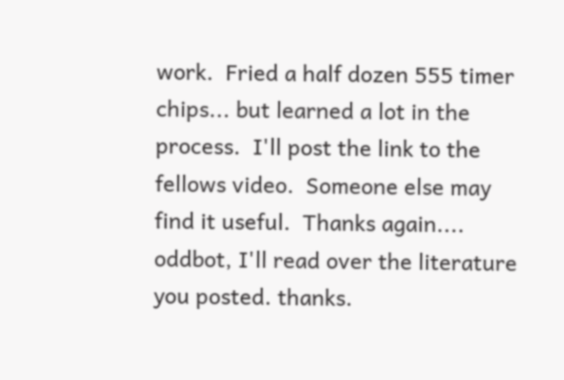work.  Fried a half dozen 555 timer chips... but learned a lot in the process.  I'll post the link to the fellows video.  Someone else may find it useful.  Thanks again.... oddbot, I'll read over the literature you posted. thanks.